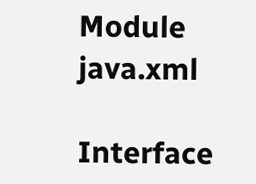Module java.xml

Interface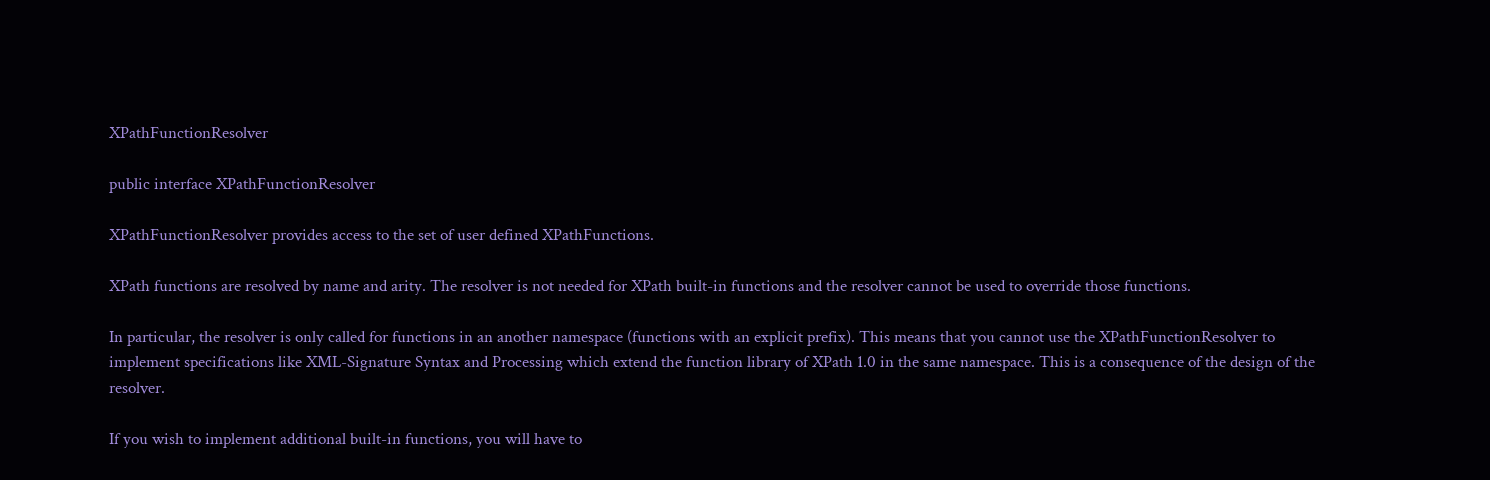XPathFunctionResolver

public interface XPathFunctionResolver

XPathFunctionResolver provides access to the set of user defined XPathFunctions.

XPath functions are resolved by name and arity. The resolver is not needed for XPath built-in functions and the resolver cannot be used to override those functions.

In particular, the resolver is only called for functions in an another namespace (functions with an explicit prefix). This means that you cannot use the XPathFunctionResolver to implement specifications like XML-Signature Syntax and Processing which extend the function library of XPath 1.0 in the same namespace. This is a consequence of the design of the resolver.

If you wish to implement additional built-in functions, you will have to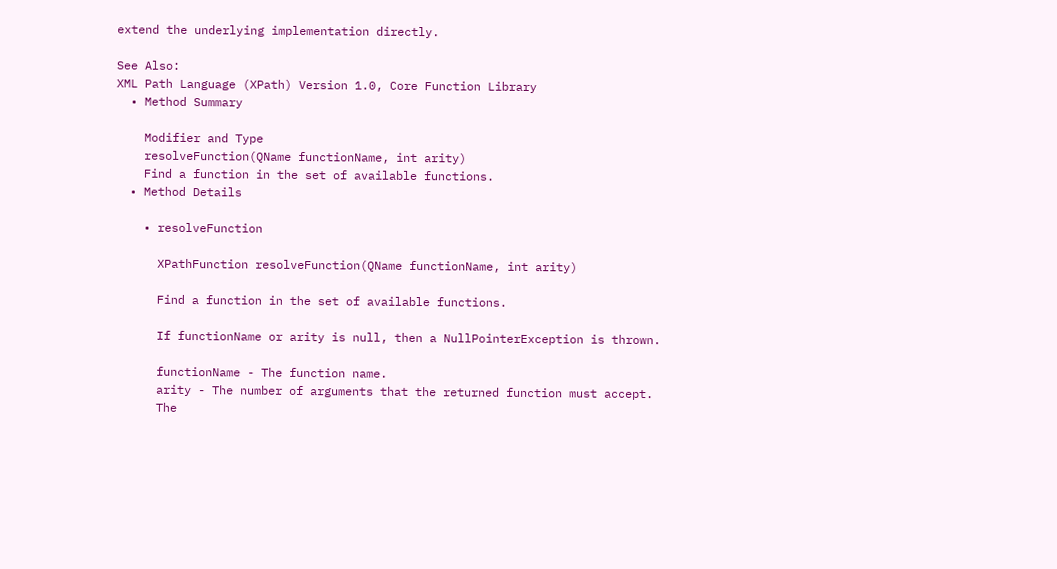extend the underlying implementation directly.

See Also:
XML Path Language (XPath) Version 1.0, Core Function Library
  • Method Summary

    Modifier and Type
    resolveFunction(QName functionName, int arity)
    Find a function in the set of available functions.
  • Method Details

    • resolveFunction

      XPathFunction resolveFunction(QName functionName, int arity)

      Find a function in the set of available functions.

      If functionName or arity is null, then a NullPointerException is thrown.

      functionName - The function name.
      arity - The number of arguments that the returned function must accept.
      The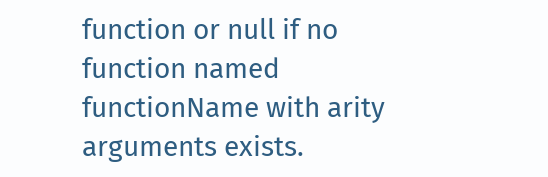function or null if no function named functionName with arity arguments exists.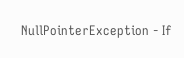NullPointerException - If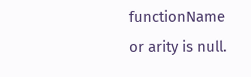functionName or arity is null.